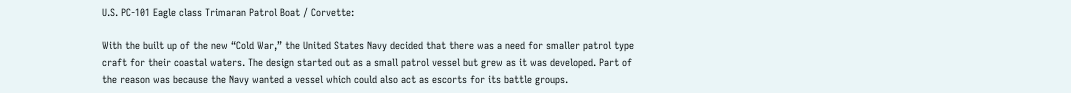U.S. PC-101 Eagle class Trimaran Patrol Boat / Corvette:

With the built up of the new “Cold War,” the United States Navy decided that there was a need for smaller patrol type craft for their coastal waters. The design started out as a small patrol vessel but grew as it was developed. Part of the reason was because the Navy wanted a vessel which could also act as escorts for its battle groups.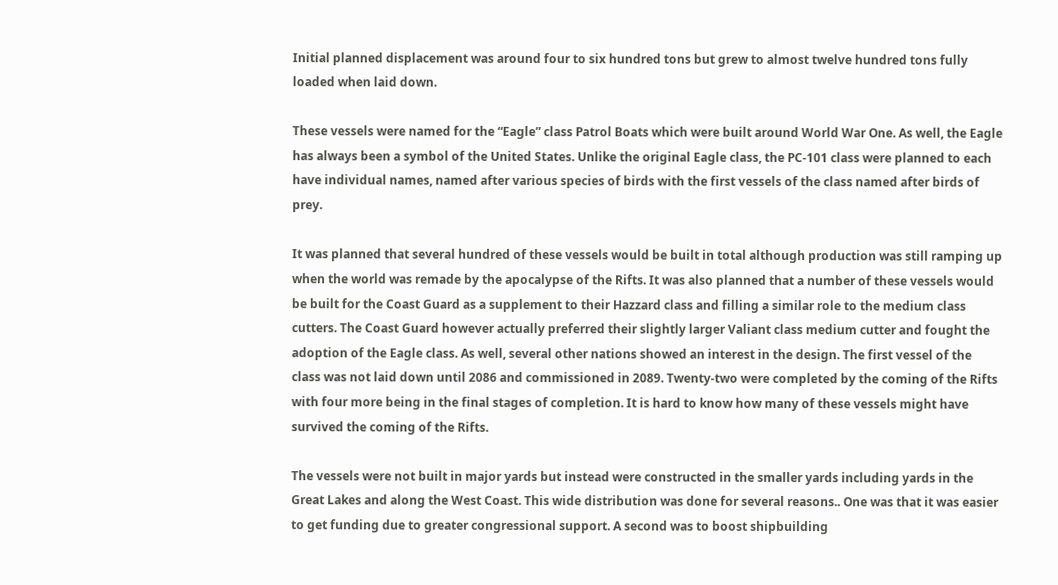Initial planned displacement was around four to six hundred tons but grew to almost twelve hundred tons fully loaded when laid down.

These vessels were named for the “Eagle” class Patrol Boats which were built around World War One. As well, the Eagle has always been a symbol of the United States. Unlike the original Eagle class, the PC-101 class were planned to each have individual names, named after various species of birds with the first vessels of the class named after birds of prey.

It was planned that several hundred of these vessels would be built in total although production was still ramping up when the world was remade by the apocalypse of the Rifts. It was also planned that a number of these vessels would be built for the Coast Guard as a supplement to their Hazzard class and filling a similar role to the medium class cutters. The Coast Guard however actually preferred their slightly larger Valiant class medium cutter and fought the adoption of the Eagle class. As well, several other nations showed an interest in the design. The first vessel of the class was not laid down until 2086 and commissioned in 2089. Twenty-two were completed by the coming of the Rifts with four more being in the final stages of completion. It is hard to know how many of these vessels might have survived the coming of the Rifts.

The vessels were not built in major yards but instead were constructed in the smaller yards including yards in the Great Lakes and along the West Coast. This wide distribution was done for several reasons.. One was that it was easier to get funding due to greater congressional support. A second was to boost shipbuilding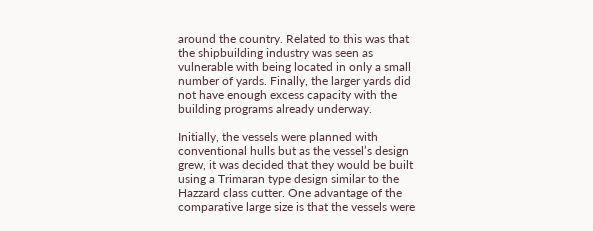around the country. Related to this was that the shipbuilding industry was seen as vulnerable with being located in only a small number of yards. Finally, the larger yards did not have enough excess capacity with the building programs already underway.

Initially, the vessels were planned with conventional hulls but as the vessel’s design grew, it was decided that they would be built using a Trimaran type design similar to the Hazzard class cutter. One advantage of the comparative large size is that the vessels were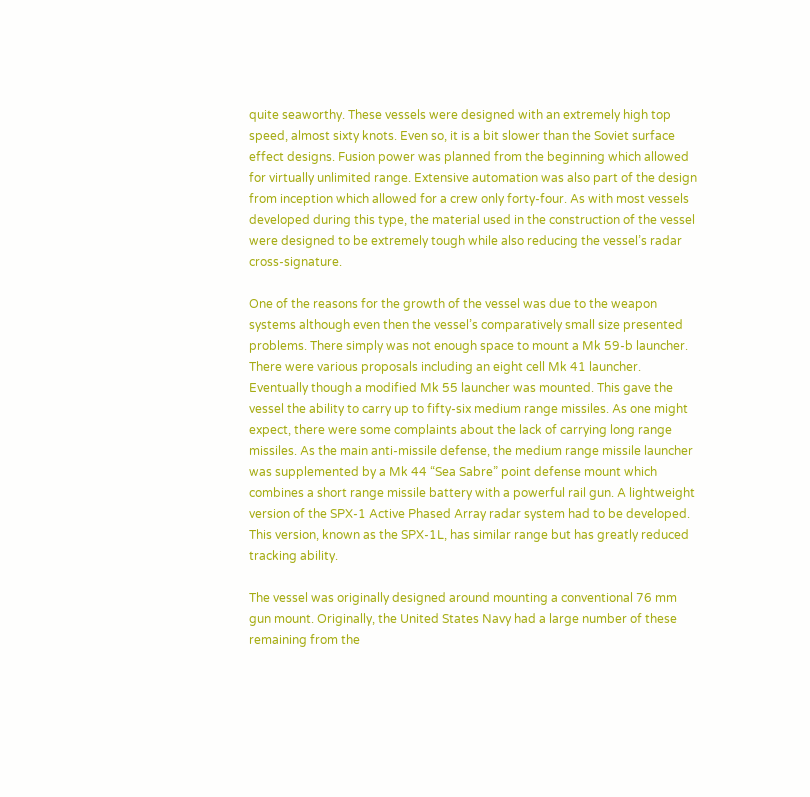quite seaworthy. These vessels were designed with an extremely high top speed, almost sixty knots. Even so, it is a bit slower than the Soviet surface effect designs. Fusion power was planned from the beginning which allowed for virtually unlimited range. Extensive automation was also part of the design from inception which allowed for a crew only forty-four. As with most vessels developed during this type, the material used in the construction of the vessel were designed to be extremely tough while also reducing the vessel’s radar cross-signature.

One of the reasons for the growth of the vessel was due to the weapon systems although even then the vessel’s comparatively small size presented problems. There simply was not enough space to mount a Mk 59-b launcher. There were various proposals including an eight cell Mk 41 launcher. Eventually though a modified Mk 55 launcher was mounted. This gave the vessel the ability to carry up to fifty-six medium range missiles. As one might expect, there were some complaints about the lack of carrying long range missiles. As the main anti-missile defense, the medium range missile launcher was supplemented by a Mk 44 “Sea Sabre” point defense mount which combines a short range missile battery with a powerful rail gun. A lightweight version of the SPX-1 Active Phased Array radar system had to be developed. This version, known as the SPX-1L, has similar range but has greatly reduced tracking ability.

The vessel was originally designed around mounting a conventional 76 mm gun mount. Originally, the United States Navy had a large number of these remaining from the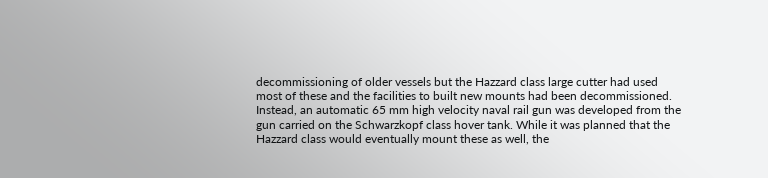decommissioning of older vessels but the Hazzard class large cutter had used most of these and the facilities to built new mounts had been decommissioned. Instead, an automatic 65 mm high velocity naval rail gun was developed from the gun carried on the Schwarzkopf class hover tank. While it was planned that the Hazzard class would eventually mount these as well, the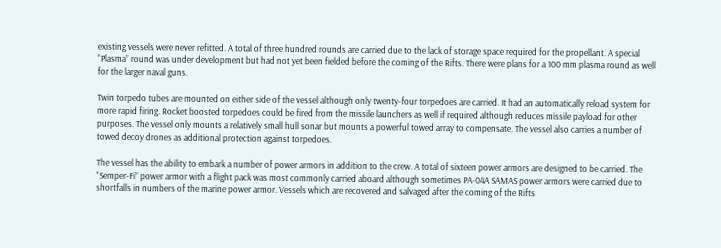existing vessels were never refitted. A total of three hundred rounds are carried due to the lack of storage space required for the propellant. A special “Plasma” round was under development but had not yet been fielded before the coming of the Rifts. There were plans for a 100 mm plasma round as well for the larger naval guns.

Twin torpedo tubes are mounted on either side of the vessel although only twenty-four torpedoes are carried. It had an automatically reload system for more rapid firing. Rocket boosted torpedoes could be fired from the missile launchers as well if required although reduces missile payload for other purposes. The vessel only mounts a relatively small hull sonar but mounts a powerful towed array to compensate. The vessel also carries a number of towed decoy drones as additional protection against torpedoes.

The vessel has the ability to embark a number of power armors in addition to the crew. A total of sixteen power armors are designed to be carried. The “Semper-Fi” power armor with a flight pack was most commonly carried aboard although sometimes PA-04A SAMAS power armors were carried due to shortfalls in numbers of the marine power armor. Vessels which are recovered and salvaged after the coming of the Rifts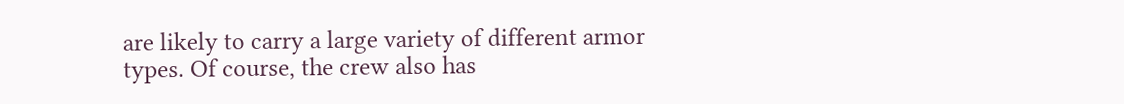are likely to carry a large variety of different armor types. Of course, the crew also has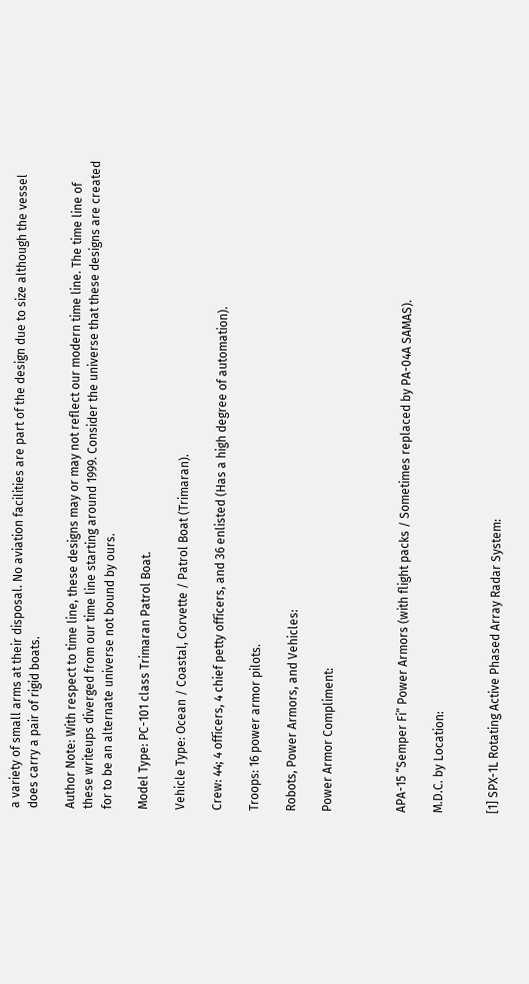a variety of small arms at their disposal. No aviation facilities are part of the design due to size although the vessel does carry a pair of rigid boats.

Author Note: With respect to time line, these designs may or may not reflect our modern time line. The time line of these writeups diverged from our time line starting around 1999. Consider the universe that these designs are created for to be an alternate universe not bound by ours.

Model Type: PC-101 class Trimaran Patrol Boat.

Vehicle Type: Ocean / Coastal, Corvette / Patrol Boat (Trimaran).

Crew: 44; 4 officers, 4 chief petty officers, and 36 enlisted (Has a high degree of automation).

Troops: 16 power armor pilots.

Robots, Power Armors, and Vehicles:

Power Armor Compliment:



APA-15 “Semper Fi” Power Armors (with flight packs / Sometimes replaced by PA-04A SAMAS).

M.D.C. by Location:


[1] SPX-1L Rotating Active Phased Array Radar System: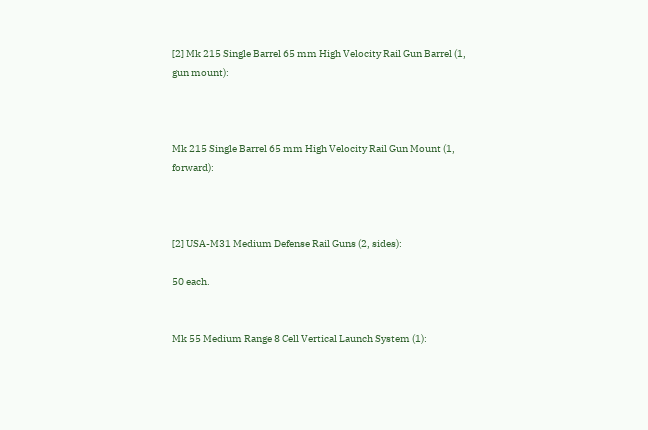[2] Mk 215 Single Barrel 65 mm High Velocity Rail Gun Barrel (1, gun mount):



Mk 215 Single Barrel 65 mm High Velocity Rail Gun Mount (1, forward):



[2] USA-M31 Medium Defense Rail Guns (2, sides):

50 each.


Mk 55 Medium Range 8 Cell Vertical Launch System (1):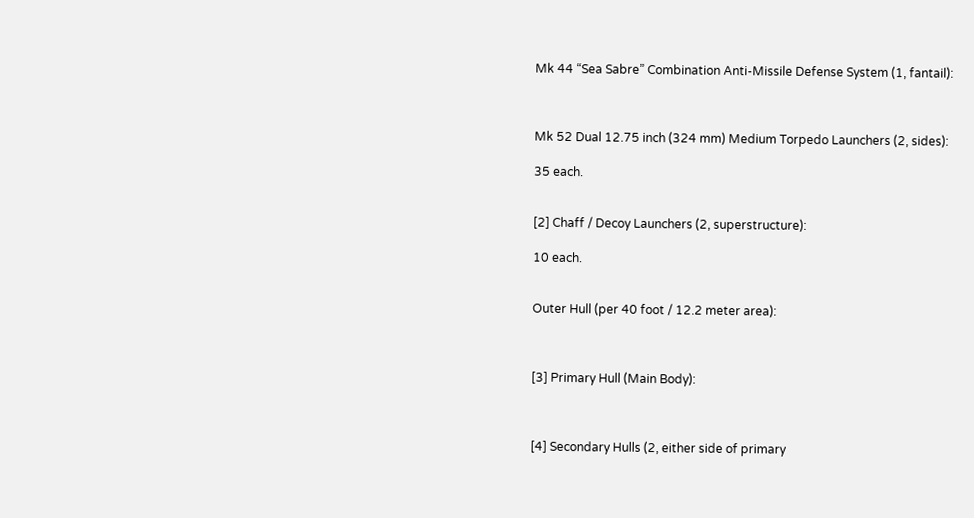Mk 44 “Sea Sabre” Combination Anti-Missile Defense System (1, fantail):



Mk 52 Dual 12.75 inch (324 mm) Medium Torpedo Launchers (2, sides):

35 each.


[2] Chaff / Decoy Launchers (2, superstructure):

10 each.


Outer Hull (per 40 foot / 12.2 meter area):



[3] Primary Hull (Main Body):



[4] Secondary Hulls (2, either side of primary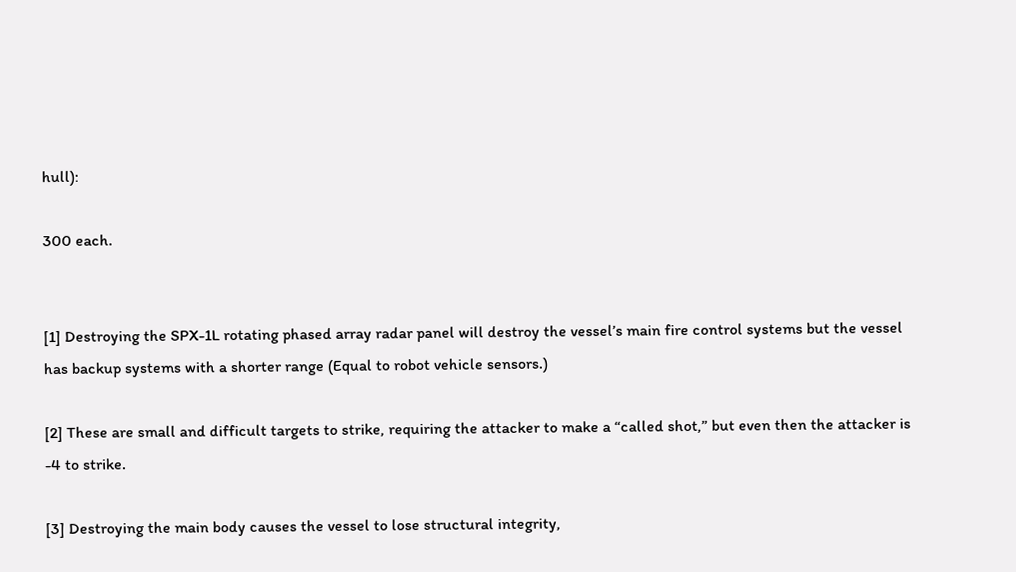hull):

300 each.


[1] Destroying the SPX-1L rotating phased array radar panel will destroy the vessel’s main fire control systems but the vessel has backup systems with a shorter range (Equal to robot vehicle sensors.)

[2] These are small and difficult targets to strike, requiring the attacker to make a “called shot,” but even then the attacker is -4 to strike.

[3] Destroying the main body causes the vessel to lose structural integrity,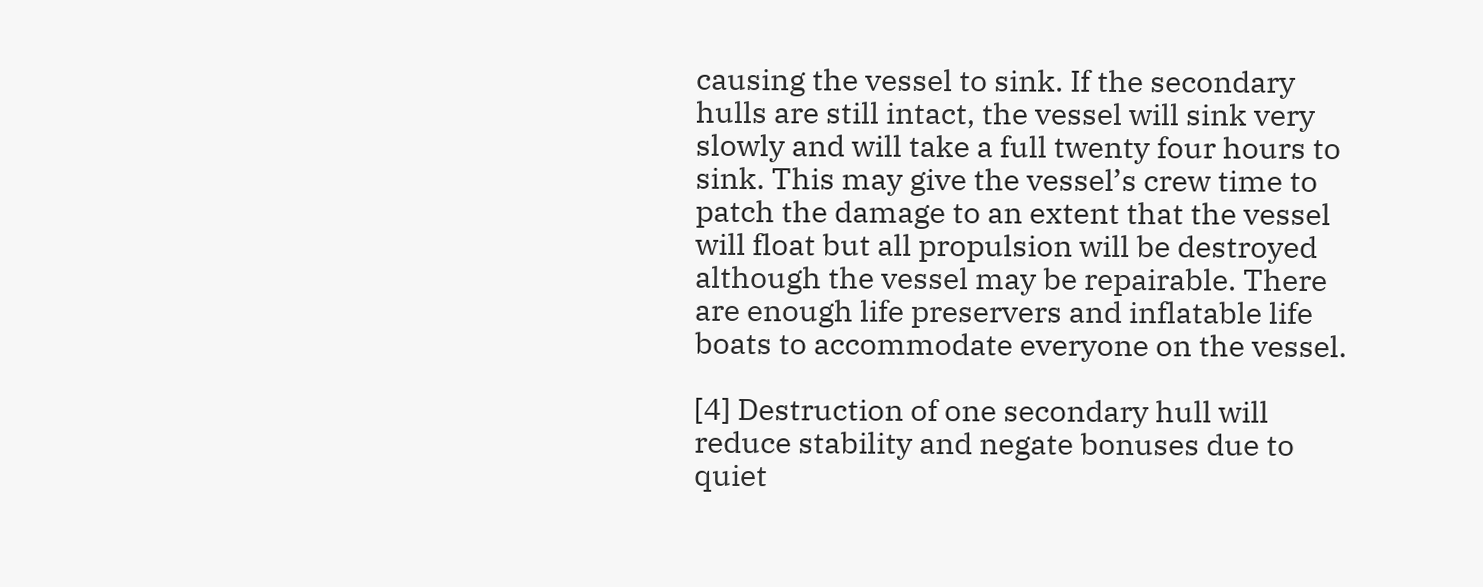causing the vessel to sink. If the secondary hulls are still intact, the vessel will sink very slowly and will take a full twenty four hours to sink. This may give the vessel’s crew time to patch the damage to an extent that the vessel will float but all propulsion will be destroyed although the vessel may be repairable. There are enough life preservers and inflatable life boats to accommodate everyone on the vessel.

[4] Destruction of one secondary hull will reduce stability and negate bonuses due to quiet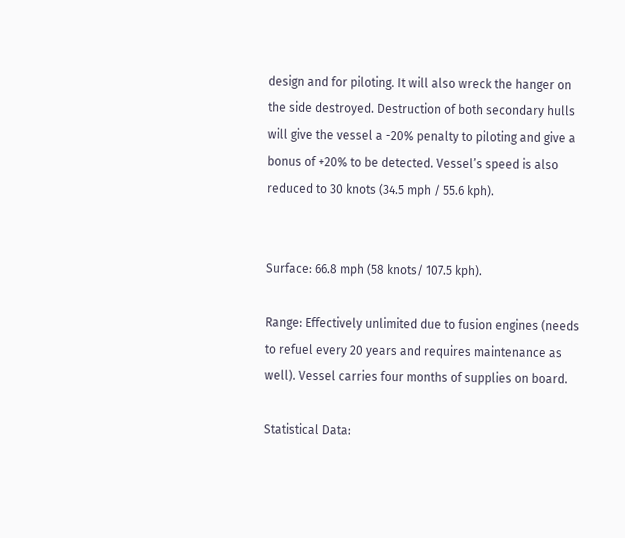design and for piloting. It will also wreck the hanger on the side destroyed. Destruction of both secondary hulls will give the vessel a -20% penalty to piloting and give a bonus of +20% to be detected. Vessel’s speed is also reduced to 30 knots (34.5 mph / 55.6 kph).


Surface: 66.8 mph (58 knots/ 107.5 kph).

Range: Effectively unlimited due to fusion engines (needs to refuel every 20 years and requires maintenance as well). Vessel carries four months of supplies on board.

Statistical Data: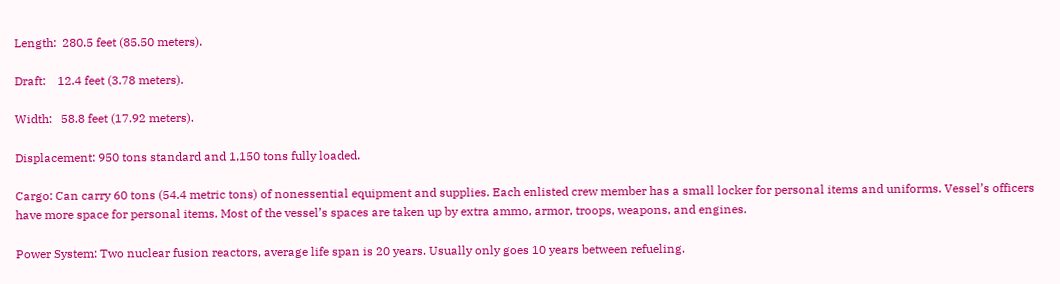Length:  280.5 feet (85.50 meters).

Draft:    12.4 feet (3.78 meters).

Width:   58.8 feet (17.92 meters).

Displacement: 950 tons standard and 1,150 tons fully loaded.

Cargo: Can carry 60 tons (54.4 metric tons) of nonessential equipment and supplies. Each enlisted crew member has a small locker for personal items and uniforms. Vessel’s officers have more space for personal items. Most of the vessel’s spaces are taken up by extra ammo, armor, troops, weapons, and engines.

Power System: Two nuclear fusion reactors, average life span is 20 years. Usually only goes 10 years between refueling.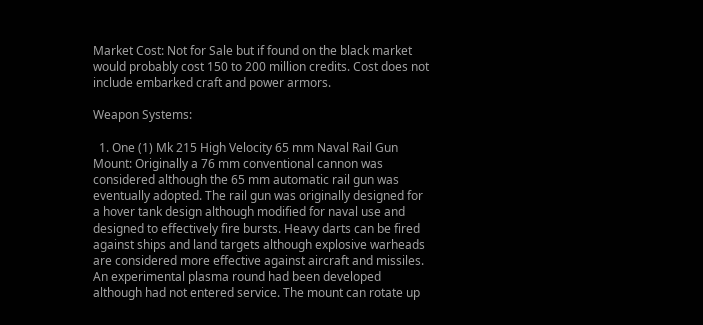Market Cost: Not for Sale but if found on the black market would probably cost 150 to 200 million credits. Cost does not include embarked craft and power armors.

Weapon Systems:

  1. One (1) Mk 215 High Velocity 65 mm Naval Rail Gun Mount: Originally a 76 mm conventional cannon was considered although the 65 mm automatic rail gun was eventually adopted. The rail gun was originally designed for a hover tank design although modified for naval use and designed to effectively fire bursts. Heavy darts can be fired against ships and land targets although explosive warheads are considered more effective against aircraft and missiles. An experimental plasma round had been developed although had not entered service. The mount can rotate up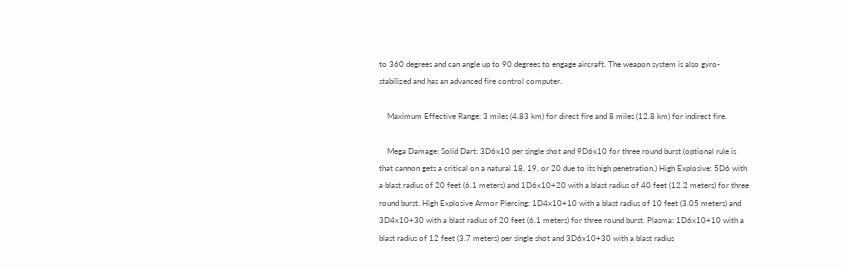to 360 degrees and can angle up to 90 degrees to engage aircraft. The weapon system is also gyro-stabilized and has an advanced fire control computer.

    Maximum Effective Range: 3 miles (4.83 km) for direct fire and 8 miles (12.8 km) for indirect fire.

    Mega Damage: Solid Dart: 3D6x10 per single shot and 9D6x10 for three round burst (optional rule is that cannon gets a critical on a natural 18, 19, or 20 due to its high penetration.) High Explosive: 5D6 with a blast radius of 20 feet (6.1 meters) and 1D6x10+20 with a blast radius of 40 feet (12.2 meters) for three round burst. High Explosive Armor Piercing: 1D4x10+10 with a blast radius of 10 feet (3.05 meters) and 3D4x10+30 with a blast radius of 20 feet (6.1 meters) for three round burst. Plasma: 1D6x10+10 with a blast radius of 12 feet (3.7 meters) per single shot and 3D6x10+30 with a blast radius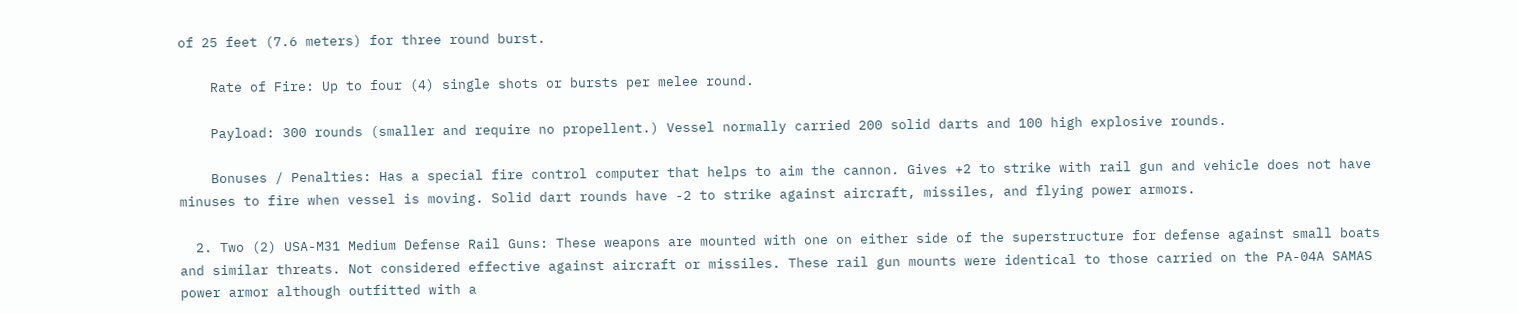of 25 feet (7.6 meters) for three round burst.

    Rate of Fire: Up to four (4) single shots or bursts per melee round.

    Payload: 300 rounds (smaller and require no propellent.) Vessel normally carried 200 solid darts and 100 high explosive rounds.

    Bonuses / Penalties: Has a special fire control computer that helps to aim the cannon. Gives +2 to strike with rail gun and vehicle does not have minuses to fire when vessel is moving. Solid dart rounds have -2 to strike against aircraft, missiles, and flying power armors.

  2. Two (2) USA-M31 Medium Defense Rail Guns: These weapons are mounted with one on either side of the superstructure for defense against small boats and similar threats. Not considered effective against aircraft or missiles. These rail gun mounts were identical to those carried on the PA-04A SAMAS power armor although outfitted with a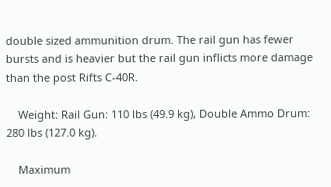double sized ammunition drum. The rail gun has fewer bursts and is heavier but the rail gun inflicts more damage than the post Rifts C-40R.

    Weight: Rail Gun: 110 lbs (49.9 kg), Double Ammo Drum: 280 lbs (127.0 kg).

    Maximum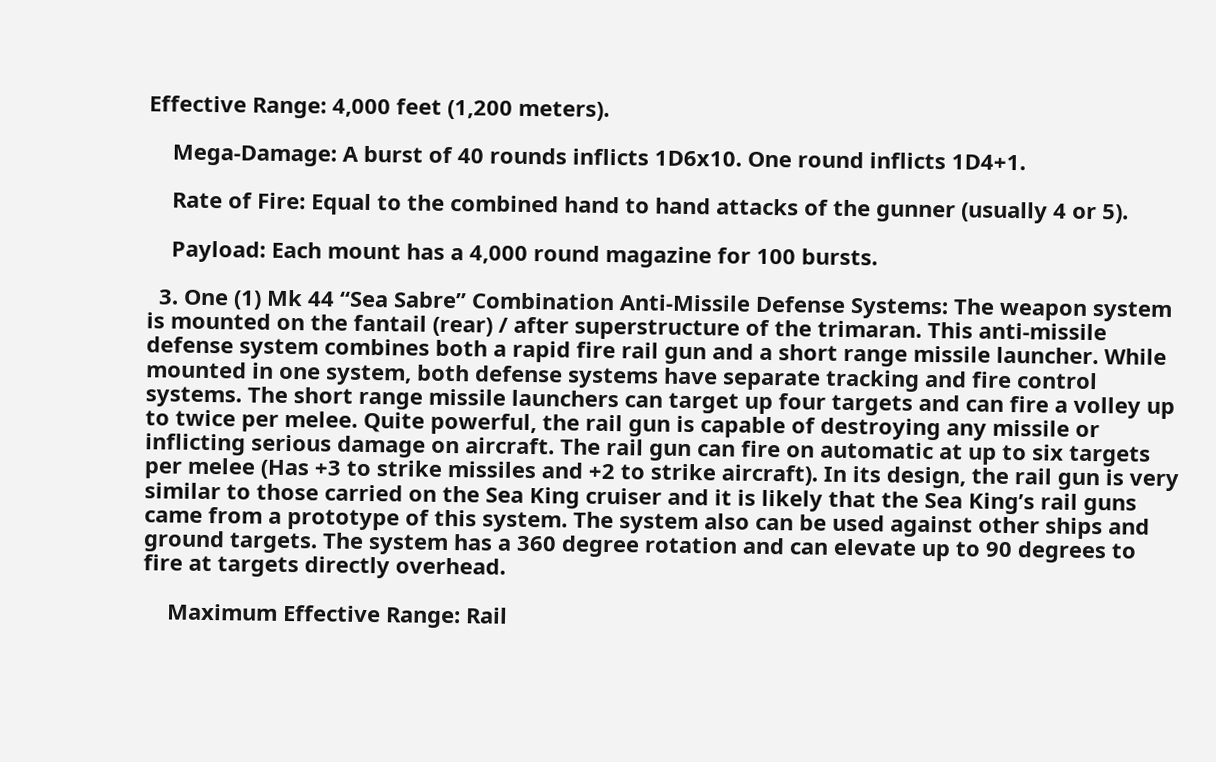Effective Range: 4,000 feet (1,200 meters).

    Mega-Damage: A burst of 40 rounds inflicts 1D6x10. One round inflicts 1D4+1.

    Rate of Fire: Equal to the combined hand to hand attacks of the gunner (usually 4 or 5).

    Payload: Each mount has a 4,000 round magazine for 100 bursts.

  3. One (1) Mk 44 “Sea Sabre” Combination Anti-Missile Defense Systems: The weapon system is mounted on the fantail (rear) / after superstructure of the trimaran. This anti-missile defense system combines both a rapid fire rail gun and a short range missile launcher. While mounted in one system, both defense systems have separate tracking and fire control systems. The short range missile launchers can target up four targets and can fire a volley up to twice per melee. Quite powerful, the rail gun is capable of destroying any missile or inflicting serious damage on aircraft. The rail gun can fire on automatic at up to six targets per melee (Has +3 to strike missiles and +2 to strike aircraft). In its design, the rail gun is very similar to those carried on the Sea King cruiser and it is likely that the Sea King’s rail guns came from a prototype of this system. The system also can be used against other ships and ground targets. The system has a 360 degree rotation and can elevate up to 90 degrees to fire at targets directly overhead.

    Maximum Effective Range: Rail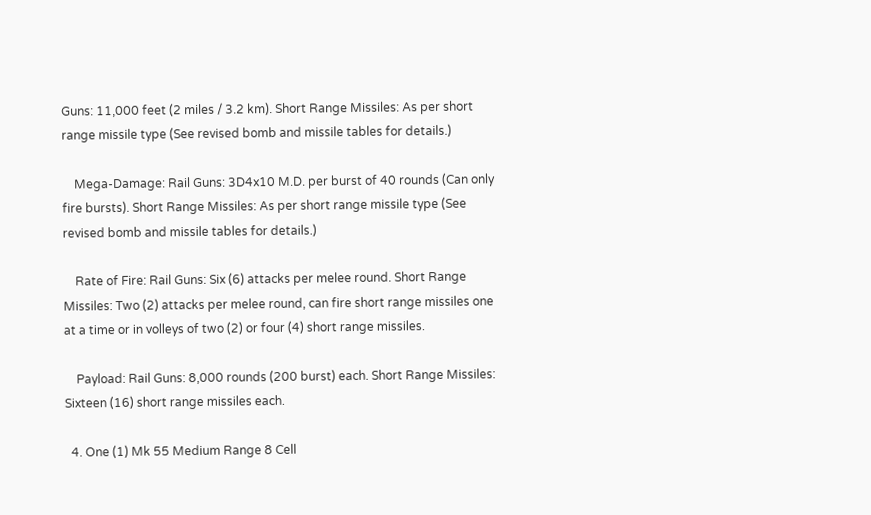Guns: 11,000 feet (2 miles / 3.2 km). Short Range Missiles: As per short range missile type (See revised bomb and missile tables for details.)

    Mega-Damage: Rail Guns: 3D4x10 M.D. per burst of 40 rounds (Can only fire bursts). Short Range Missiles: As per short range missile type (See revised bomb and missile tables for details.)

    Rate of Fire: Rail Guns: Six (6) attacks per melee round. Short Range Missiles: Two (2) attacks per melee round, can fire short range missiles one at a time or in volleys of two (2) or four (4) short range missiles.

    Payload: Rail Guns: 8,000 rounds (200 burst) each. Short Range Missiles: Sixteen (16) short range missiles each.

  4. One (1) Mk 55 Medium Range 8 Cell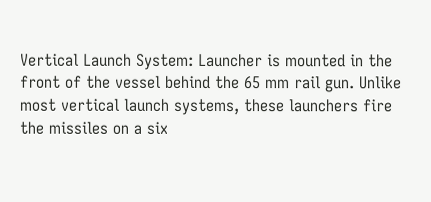Vertical Launch System: Launcher is mounted in the front of the vessel behind the 65 mm rail gun. Unlike most vertical launch systems, these launchers fire the missiles on a six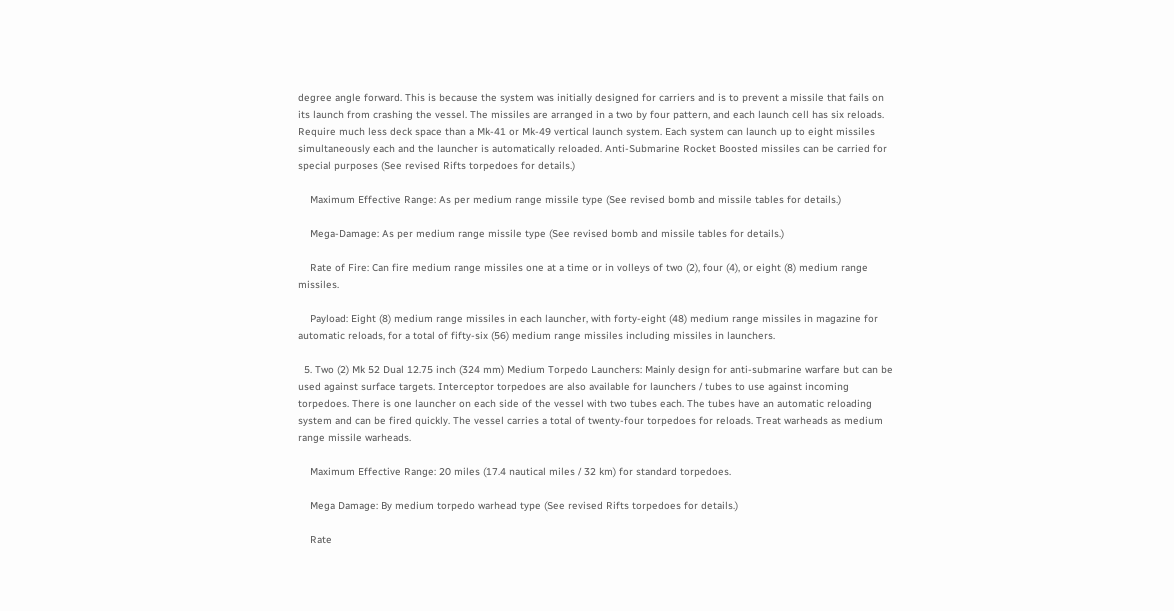degree angle forward. This is because the system was initially designed for carriers and is to prevent a missile that fails on its launch from crashing the vessel. The missiles are arranged in a two by four pattern, and each launch cell has six reloads. Require much less deck space than a Mk-41 or Mk-49 vertical launch system. Each system can launch up to eight missiles simultaneously each and the launcher is automatically reloaded. Anti-Submarine Rocket Boosted missiles can be carried for special purposes (See revised Rifts torpedoes for details.)

    Maximum Effective Range: As per medium range missile type (See revised bomb and missile tables for details.)

    Mega-Damage: As per medium range missile type (See revised bomb and missile tables for details.)

    Rate of Fire: Can fire medium range missiles one at a time or in volleys of two (2), four (4), or eight (8) medium range missiles.

    Payload: Eight (8) medium range missiles in each launcher, with forty-eight (48) medium range missiles in magazine for automatic reloads, for a total of fifty-six (56) medium range missiles including missiles in launchers.

  5. Two (2) Mk 52 Dual 12.75 inch (324 mm) Medium Torpedo Launchers: Mainly design for anti-submarine warfare but can be used against surface targets. Interceptor torpedoes are also available for launchers / tubes to use against incoming torpedoes. There is one launcher on each side of the vessel with two tubes each. The tubes have an automatic reloading system and can be fired quickly. The vessel carries a total of twenty-four torpedoes for reloads. Treat warheads as medium range missile warheads.

    Maximum Effective Range: 20 miles (17.4 nautical miles / 32 km) for standard torpedoes.

    Mega Damage: By medium torpedo warhead type (See revised Rifts torpedoes for details.)

    Rate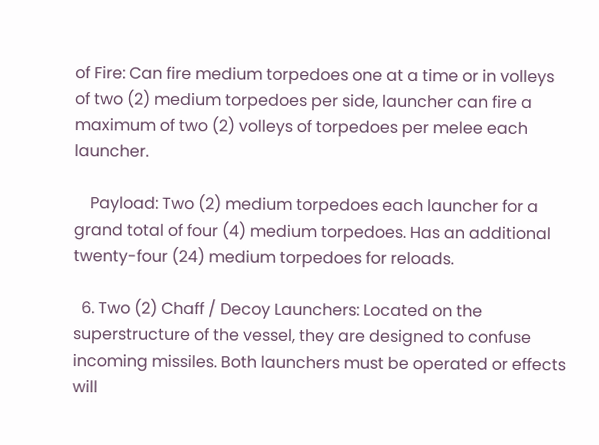of Fire: Can fire medium torpedoes one at a time or in volleys of two (2) medium torpedoes per side, launcher can fire a maximum of two (2) volleys of torpedoes per melee each launcher.

    Payload: Two (2) medium torpedoes each launcher for a grand total of four (4) medium torpedoes. Has an additional twenty-four (24) medium torpedoes for reloads.

  6. Two (2) Chaff / Decoy Launchers: Located on the superstructure of the vessel, they are designed to confuse incoming missiles. Both launchers must be operated or effects will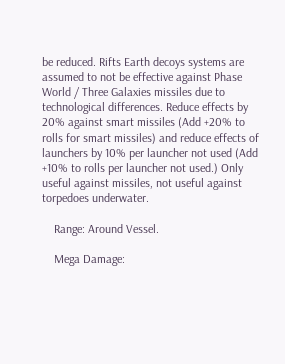be reduced. Rifts Earth decoys systems are assumed to not be effective against Phase World / Three Galaxies missiles due to technological differences. Reduce effects by 20% against smart missiles (Add +20% to rolls for smart missiles) and reduce effects of launchers by 10% per launcher not used (Add +10% to rolls per launcher not used.) Only useful against missiles, not useful against torpedoes underwater.

    Range: Around Vessel.

    Mega Damage: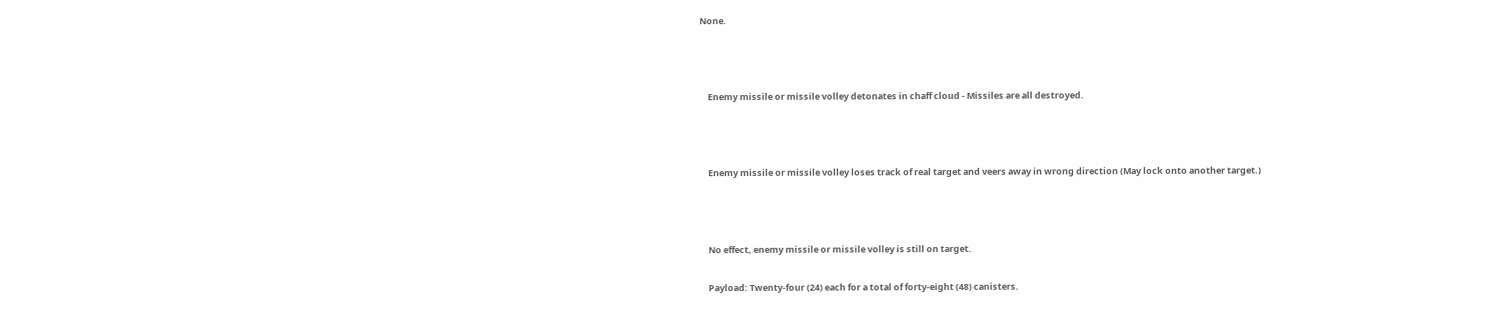None.



    Enemy missile or missile volley detonates in chaff cloud - Missiles are all destroyed.



    Enemy missile or missile volley loses track of real target and veers away in wrong direction (May lock onto another target.)



    No effect, enemy missile or missile volley is still on target.

    Payload: Twenty-four (24) each for a total of forty-eight (48) canisters.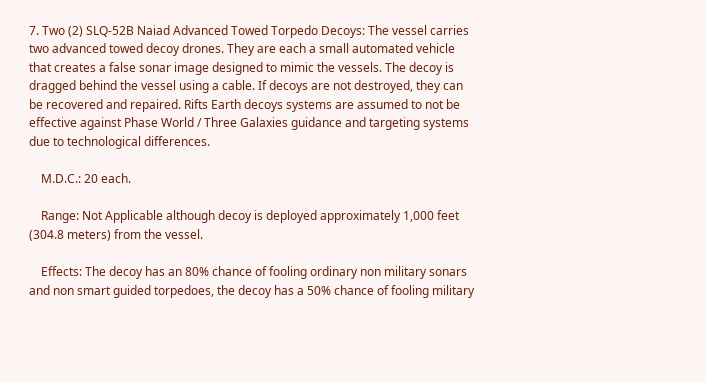7. Two (2) SLQ-52B Naiad Advanced Towed Torpedo Decoys: The vessel carries two advanced towed decoy drones. They are each a small automated vehicle that creates a false sonar image designed to mimic the vessels. The decoy is dragged behind the vessel using a cable. If decoys are not destroyed, they can be recovered and repaired. Rifts Earth decoys systems are assumed to not be effective against Phase World / Three Galaxies guidance and targeting systems due to technological differences.

    M.D.C.: 20 each.

    Range: Not Applicable although decoy is deployed approximately 1,000 feet (304.8 meters) from the vessel.

    Effects: The decoy has an 80% chance of fooling ordinary non military sonars and non smart guided torpedoes, the decoy has a 50% chance of fooling military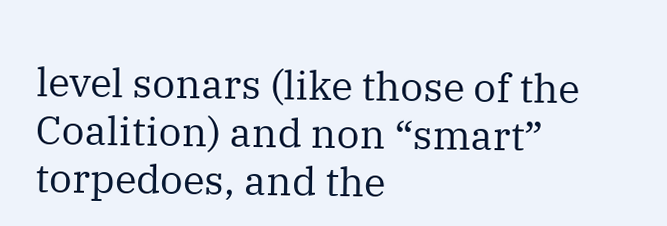level sonars (like those of the Coalition) and non “smart” torpedoes, and the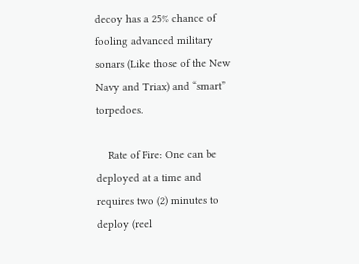decoy has a 25% chance of fooling advanced military sonars (Like those of the New Navy and Triax) and “smart” torpedoes.

    Rate of Fire: One can be deployed at a time and requires two (2) minutes to deploy (reel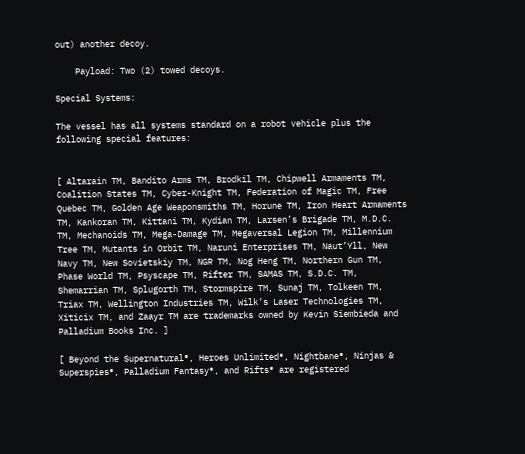out) another decoy.

    Payload: Two (2) towed decoys.

Special Systems:

The vessel has all systems standard on a robot vehicle plus the following special features:


[ Altarain TM, Bandito Arms TM, Brodkil TM, Chipwell Armaments TM, Coalition States TM, Cyber-Knight TM, Federation of Magic TM, Free Quebec TM, Golden Age Weaponsmiths TM, Horune TM, Iron Heart Armaments TM, Kankoran TM, Kittani TM, Kydian TM, Larsen’s Brigade TM, M.D.C. TM, Mechanoids TM, Mega-Damage TM, Megaversal Legion TM, Millennium Tree TM, Mutants in Orbit TM, Naruni Enterprises TM, Naut’Yll, New Navy TM, New Sovietskiy TM, NGR TM, Nog Heng TM, Northern Gun TM, Phase World TM, Psyscape TM, Rifter TM, SAMAS TM, S.D.C. TM, Shemarrian TM, Splugorth TM, Stormspire TM, Sunaj TM, Tolkeen TM, Triax TM, Wellington Industries TM, Wilk’s Laser Technologies TM, Xiticix TM, and Zaayr TM are trademarks owned by Kevin Siembieda and Palladium Books Inc. ]

[ Beyond the Supernatural®, Heroes Unlimited®, Nightbane®, Ninjas & Superspies®, Palladium Fantasy®, and Rifts® are registered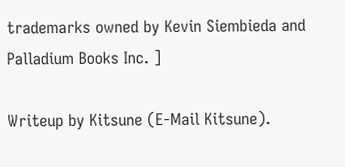trademarks owned by Kevin Siembieda and Palladium Books Inc. ]

Writeup by Kitsune (E-Mail Kitsune).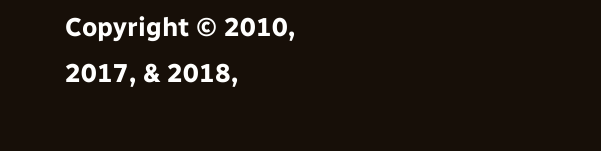Copyright © 2010, 2017, & 2018,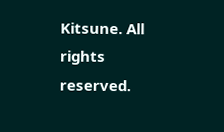Kitsune. All rights reserved.